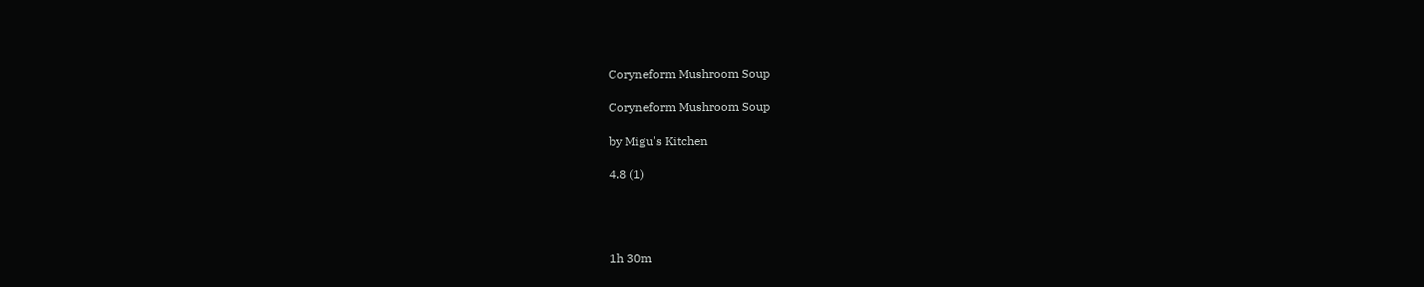Coryneform Mushroom Soup

Coryneform Mushroom Soup

by Migu's Kitchen

4.8 (1)




1h 30m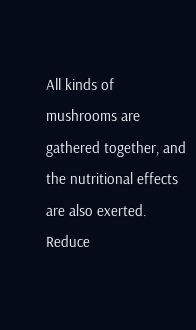All kinds of mushrooms are gathered together, and the nutritional effects are also exerted. Reduce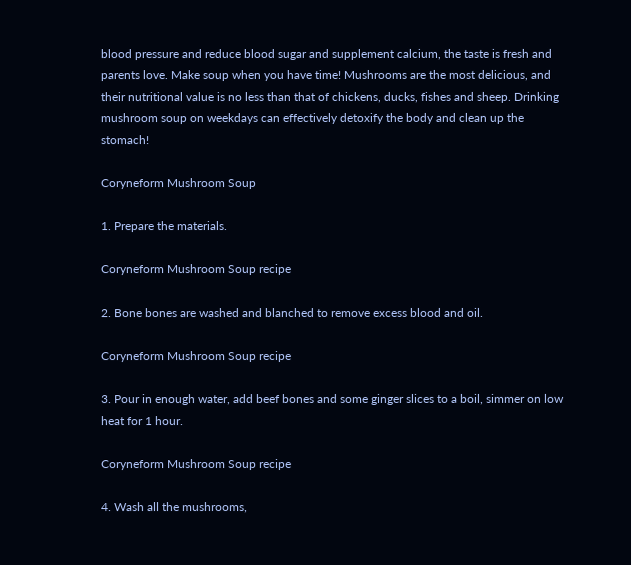blood pressure and reduce blood sugar and supplement calcium, the taste is fresh and parents love. Make soup when you have time! Mushrooms are the most delicious, and their nutritional value is no less than that of chickens, ducks, fishes and sheep. Drinking mushroom soup on weekdays can effectively detoxify the body and clean up the stomach!

Coryneform Mushroom Soup

1. Prepare the materials.

Coryneform Mushroom Soup recipe

2. Bone bones are washed and blanched to remove excess blood and oil.

Coryneform Mushroom Soup recipe

3. Pour in enough water, add beef bones and some ginger slices to a boil, simmer on low heat for 1 hour.

Coryneform Mushroom Soup recipe

4. Wash all the mushrooms,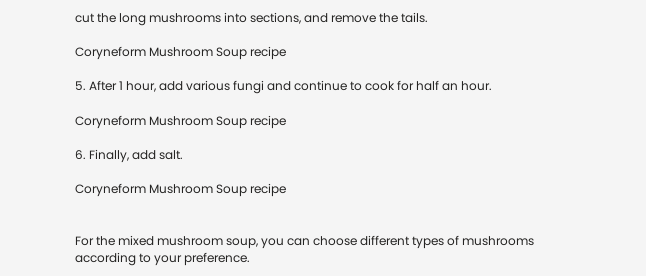cut the long mushrooms into sections, and remove the tails.

Coryneform Mushroom Soup recipe

5. After 1 hour, add various fungi and continue to cook for half an hour.

Coryneform Mushroom Soup recipe

6. Finally, add salt.

Coryneform Mushroom Soup recipe


For the mixed mushroom soup, you can choose different types of mushrooms according to your preference.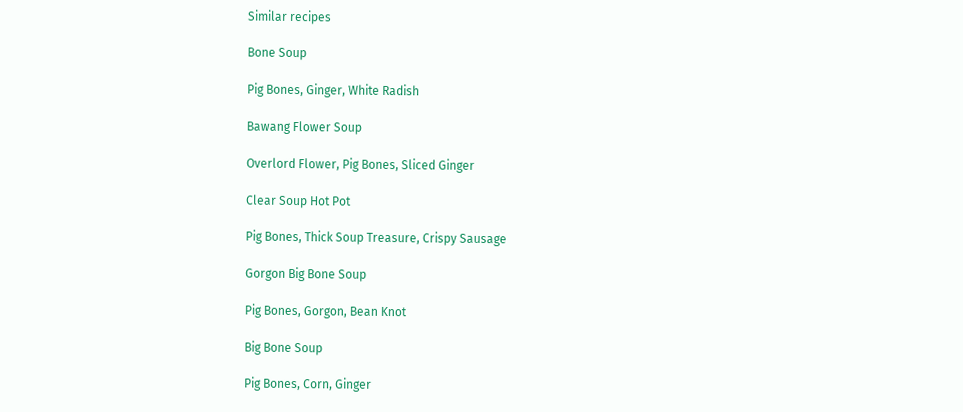Similar recipes

Bone Soup

Pig Bones, Ginger, White Radish

Bawang Flower Soup

Overlord Flower, Pig Bones, Sliced Ginger

Clear Soup Hot Pot

Pig Bones, Thick Soup Treasure, Crispy Sausage

Gorgon Big Bone Soup

Pig Bones, Gorgon, Bean Knot

Big Bone Soup

Pig Bones, Corn, Ginger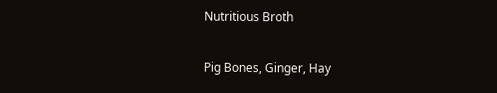Nutritious Broth

Pig Bones, Ginger, Hay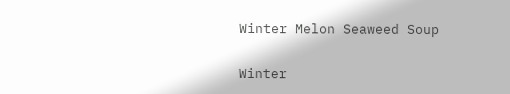Winter Melon Seaweed Soup

Winter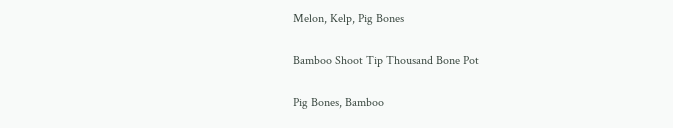Melon, Kelp, Pig Bones

Bamboo Shoot Tip Thousand Bone Pot

Pig Bones, Bamboo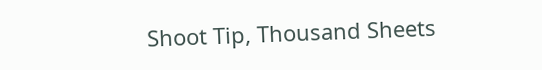Shoot Tip, Thousand Sheets